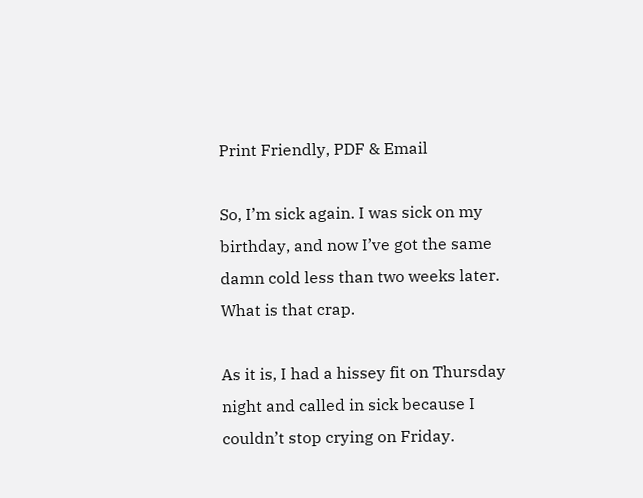Print Friendly, PDF & Email

So, I’m sick again. I was sick on my birthday, and now I’ve got the same damn cold less than two weeks later. What is that crap.

As it is, I had a hissey fit on Thursday night and called in sick because I couldn’t stop crying on Friday.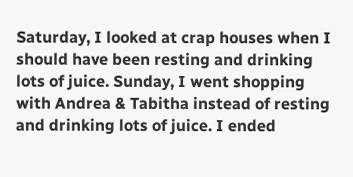Saturday, I looked at crap houses when I should have been resting and drinking lots of juice. Sunday, I went shopping with Andrea & Tabitha instead of resting and drinking lots of juice. I ended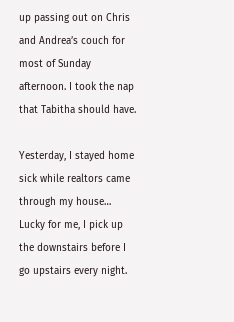up passing out on Chris and Andrea’s couch for most of Sunday afternoon. I took the nap that Tabitha should have.

Yesterday, I stayed home sick while realtors came through my house… Lucky for me, I pick up the downstairs before I go upstairs every night.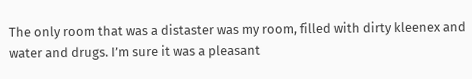The only room that was a distaster was my room, filled with dirty kleenex and water and drugs. I’m sure it was a pleasant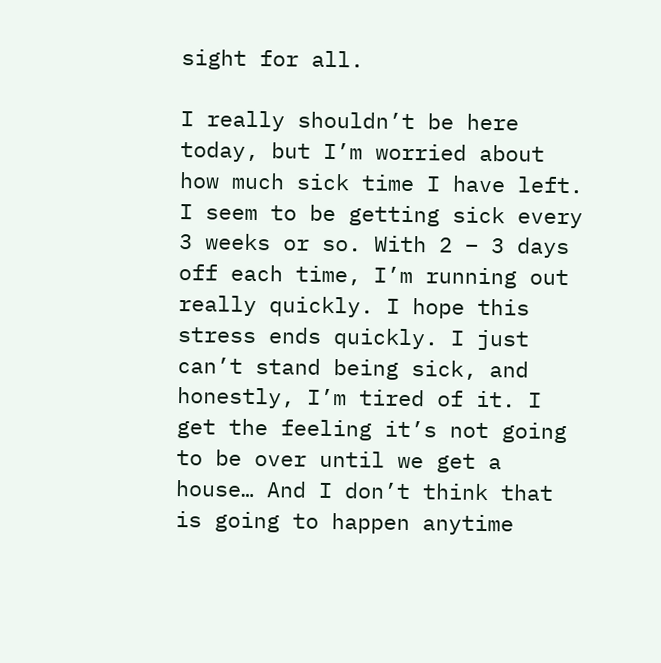sight for all.

I really shouldn’t be here today, but I’m worried about how much sick time I have left. I seem to be getting sick every 3 weeks or so. With 2 – 3 days off each time, I’m running out really quickly. I hope this stress ends quickly. I just can’t stand being sick, and honestly, I’m tired of it. I get the feeling it’s not going to be over until we get a house… And I don’t think that is going to happen anytime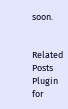soon.


Related Posts Plugin for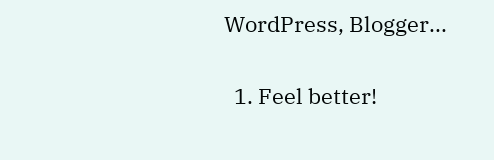WordPress, Blogger...


  1. Feel better!